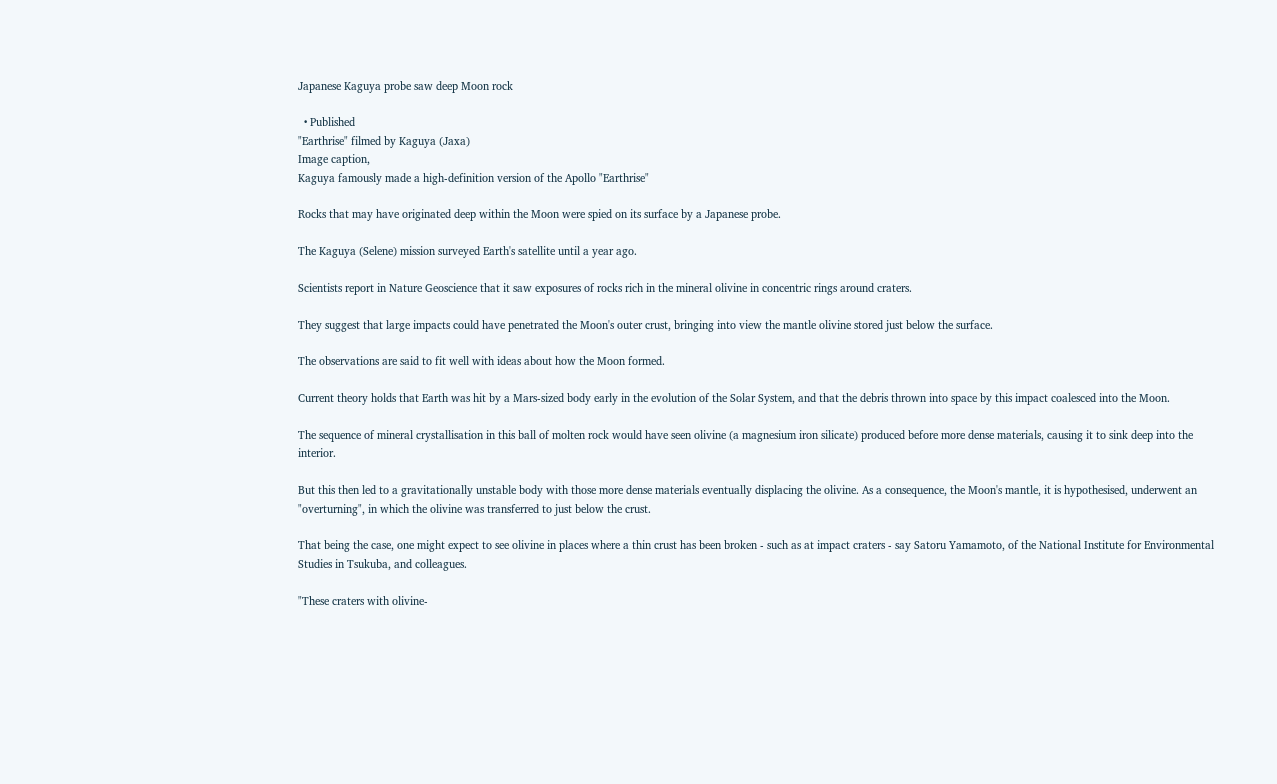Japanese Kaguya probe saw deep Moon rock

  • Published
"Earthrise" filmed by Kaguya (Jaxa)
Image caption,
Kaguya famously made a high-definition version of the Apollo "Earthrise"

Rocks that may have originated deep within the Moon were spied on its surface by a Japanese probe.

The Kaguya (Selene) mission surveyed Earth's satellite until a year ago.

Scientists report in Nature Geoscience that it saw exposures of rocks rich in the mineral olivine in concentric rings around craters.

They suggest that large impacts could have penetrated the Moon's outer crust, bringing into view the mantle olivine stored just below the surface.

The observations are said to fit well with ideas about how the Moon formed.

Current theory holds that Earth was hit by a Mars-sized body early in the evolution of the Solar System, and that the debris thrown into space by this impact coalesced into the Moon.

The sequence of mineral crystallisation in this ball of molten rock would have seen olivine (a magnesium iron silicate) produced before more dense materials, causing it to sink deep into the interior.

But this then led to a gravitationally unstable body with those more dense materials eventually displacing the olivine. As a consequence, the Moon's mantle, it is hypothesised, underwent an "overturning", in which the olivine was transferred to just below the crust.

That being the case, one might expect to see olivine in places where a thin crust has been broken - such as at impact craters - say Satoru Yamamoto, of the National Institute for Environmental Studies in Tsukuba, and colleagues.

"These craters with olivine-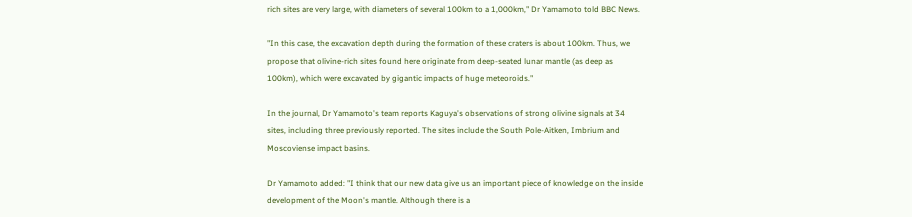rich sites are very large, with diameters of several 100km to a 1,000km," Dr Yamamoto told BBC News.

"In this case, the excavation depth during the formation of these craters is about 100km. Thus, we propose that olivine-rich sites found here originate from deep-seated lunar mantle (as deep as 100km), which were excavated by gigantic impacts of huge meteoroids."

In the journal, Dr Yamamoto's team reports Kaguya's observations of strong olivine signals at 34 sites, including three previously reported. The sites include the South Pole-Aitken, Imbrium and Moscoviense impact basins.

Dr Yamamoto added: "I think that our new data give us an important piece of knowledge on the inside development of the Moon's mantle. Although there is a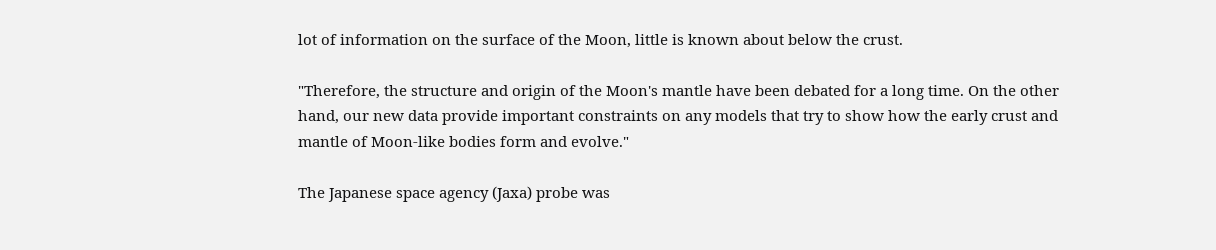lot of information on the surface of the Moon, little is known about below the crust.

"Therefore, the structure and origin of the Moon's mantle have been debated for a long time. On the other hand, our new data provide important constraints on any models that try to show how the early crust and mantle of Moon-like bodies form and evolve."

The Japanese space agency (Jaxa) probe was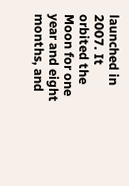launched in 2007. It orbited the Moon for one year and eight months, and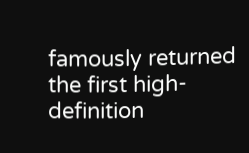famously returned the first high-definition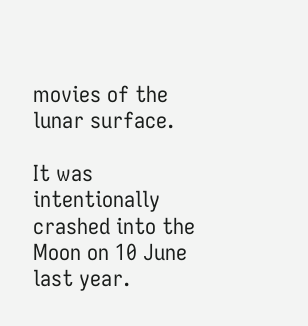movies of the lunar surface.

It was intentionally crashed into the Moon on 10 June last year.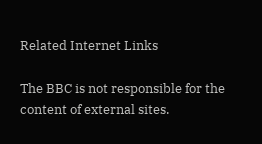Related Internet Links

The BBC is not responsible for the content of external sites.